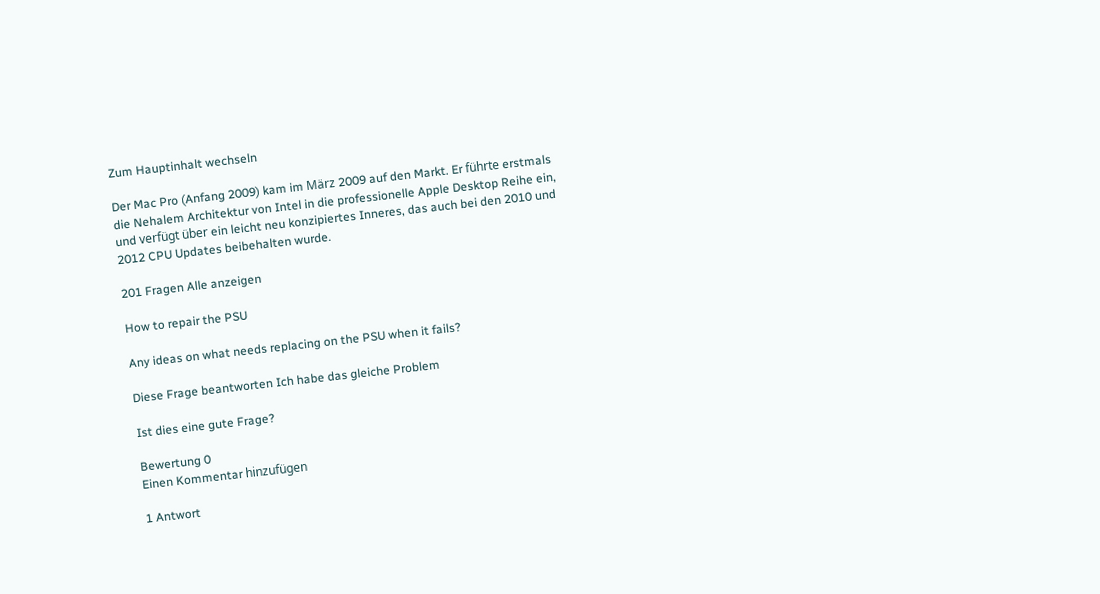Zum Hauptinhalt wechseln

Der Mac Pro (Anfang 2009) kam im März 2009 auf den Markt. Er führte erstmals die Nehalem Architektur von Intel in die professionelle Apple Desktop Reihe ein, und verfügt über ein leicht neu konzipiertes Inneres, das auch bei den 2010 und 2012 CPU Updates beibehalten wurde.

201 Fragen Alle anzeigen

How to repair the PSU

Any ideas on what needs replacing on the PSU when it fails?

Diese Frage beantworten Ich habe das gleiche Problem

Ist dies eine gute Frage?

Bewertung 0
Einen Kommentar hinzufügen

1 Antwort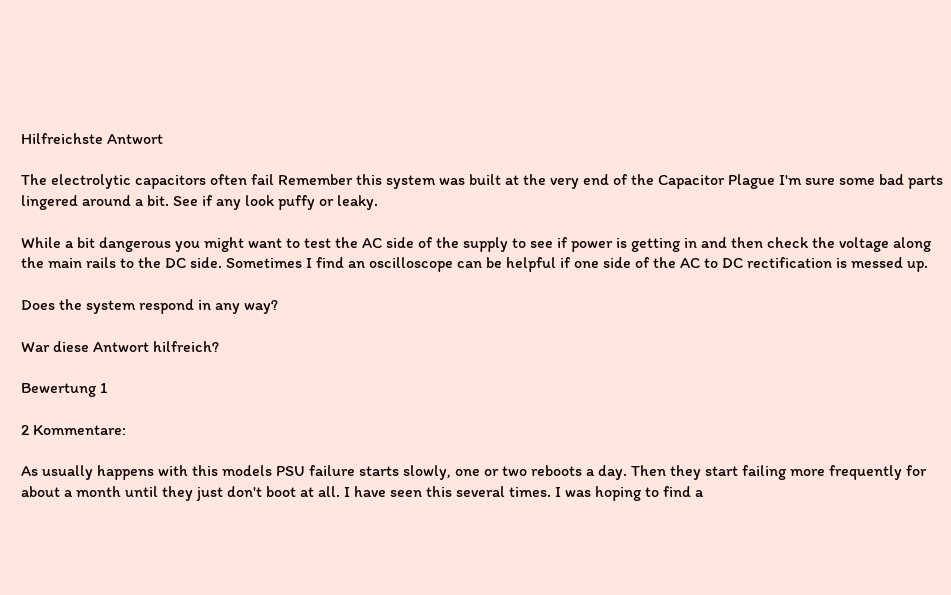Hilfreichste Antwort

The electrolytic capacitors often fail Remember this system was built at the very end of the Capacitor Plague I'm sure some bad parts lingered around a bit. See if any look puffy or leaky.

While a bit dangerous you might want to test the AC side of the supply to see if power is getting in and then check the voltage along the main rails to the DC side. Sometimes I find an oscilloscope can be helpful if one side of the AC to DC rectification is messed up.

Does the system respond in any way?

War diese Antwort hilfreich?

Bewertung 1

2 Kommentare:

As usually happens with this models PSU failure starts slowly, one or two reboots a day. Then they start failing more frequently for about a month until they just don't boot at all. I have seen this several times. I was hoping to find a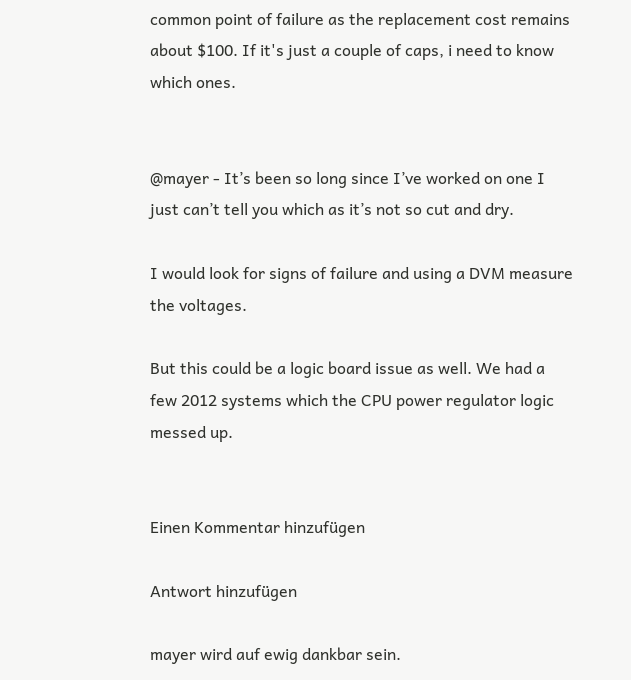common point of failure as the replacement cost remains about $100. If it's just a couple of caps, i need to know which ones.


@mayer - It’s been so long since I’ve worked on one I just can’t tell you which as it’s not so cut and dry.

I would look for signs of failure and using a DVM measure the voltages.

But this could be a logic board issue as well. We had a few 2012 systems which the CPU power regulator logic messed up.


Einen Kommentar hinzufügen

Antwort hinzufügen

mayer wird auf ewig dankbar sein.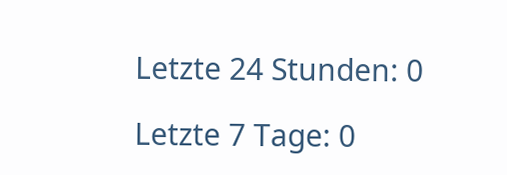Letzte 24 Stunden: 0

Letzte 7 Tage: 0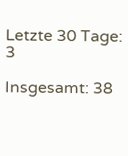Letzte 30 Tage: 3

Insgesamt: 38